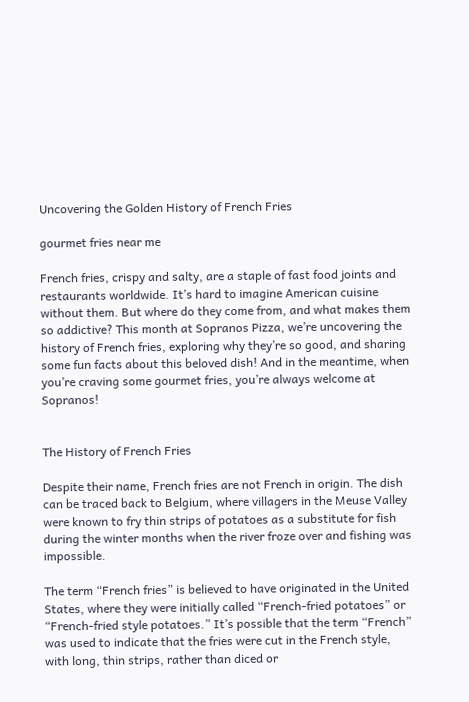Uncovering the Golden History of French Fries

gourmet fries near me

French fries, crispy and salty, are a staple of fast food joints and restaurants worldwide. It’s hard to imagine American cuisine without them. But where do they come from, and what makes them so addictive? This month at Sopranos Pizza, we’re uncovering the history of French fries, exploring why they’re so good, and sharing some fun facts about this beloved dish! And in the meantime, when you’re craving some gourmet fries, you’re always welcome at Sopranos!


The History of French Fries

Despite their name, French fries are not French in origin. The dish can be traced back to Belgium, where villagers in the Meuse Valley were known to fry thin strips of potatoes as a substitute for fish during the winter months when the river froze over and fishing was impossible.

The term “French fries” is believed to have originated in the United States, where they were initially called “French-fried potatoes” or “French-fried style potatoes.” It’s possible that the term “French” was used to indicate that the fries were cut in the French style, with long, thin strips, rather than diced or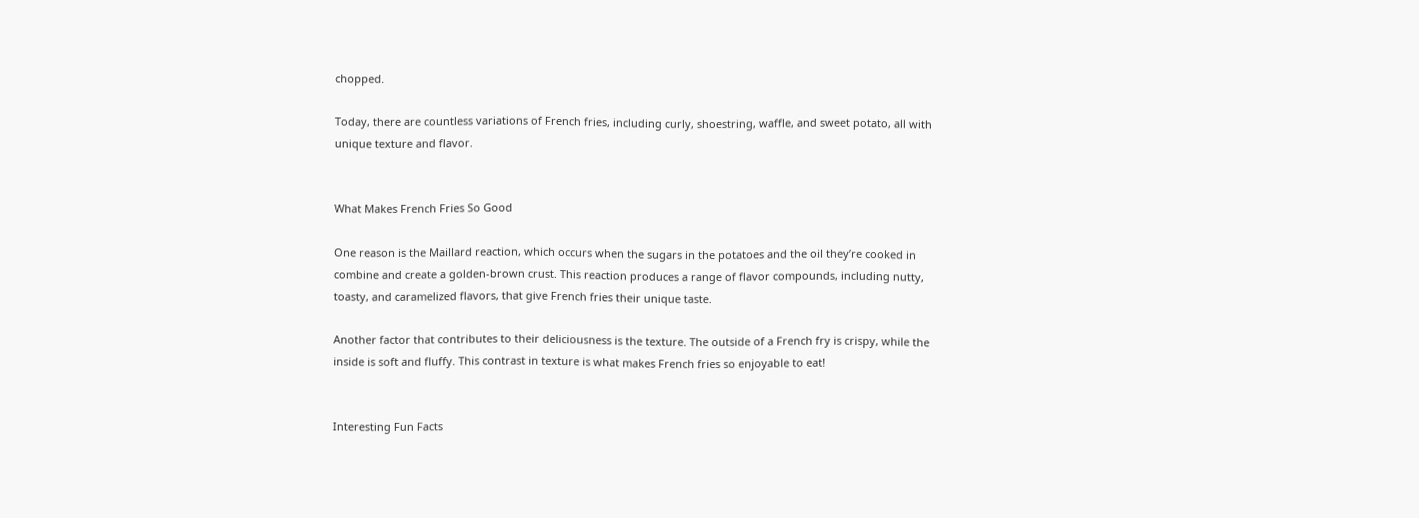chopped.

Today, there are countless variations of French fries, including curly, shoestring, waffle, and sweet potato, all with unique texture and flavor.


What Makes French Fries So Good

One reason is the Maillard reaction, which occurs when the sugars in the potatoes and the oil they’re cooked in combine and create a golden-brown crust. This reaction produces a range of flavor compounds, including nutty, toasty, and caramelized flavors, that give French fries their unique taste.

Another factor that contributes to their deliciousness is the texture. The outside of a French fry is crispy, while the inside is soft and fluffy. This contrast in texture is what makes French fries so enjoyable to eat!


Interesting Fun Facts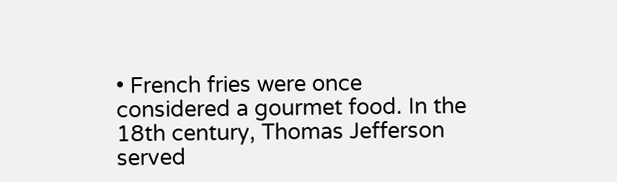• French fries were once considered a gourmet food. In the 18th century, Thomas Jefferson served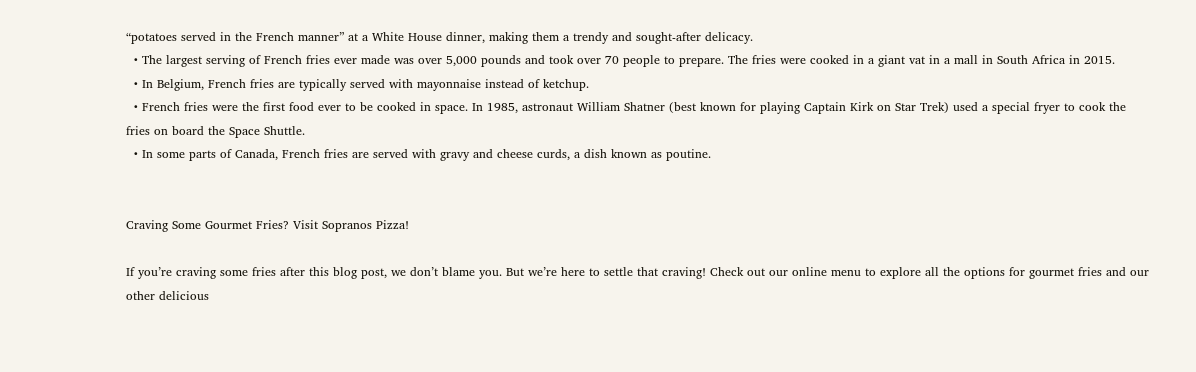“potatoes served in the French manner” at a White House dinner, making them a trendy and sought-after delicacy.
  • The largest serving of French fries ever made was over 5,000 pounds and took over 70 people to prepare. The fries were cooked in a giant vat in a mall in South Africa in 2015.
  • In Belgium, French fries are typically served with mayonnaise instead of ketchup.
  • French fries were the first food ever to be cooked in space. In 1985, astronaut William Shatner (best known for playing Captain Kirk on Star Trek) used a special fryer to cook the fries on board the Space Shuttle.
  • In some parts of Canada, French fries are served with gravy and cheese curds, a dish known as poutine.


Craving Some Gourmet Fries? Visit Sopranos Pizza!

If you’re craving some fries after this blog post, we don’t blame you. But we’re here to settle that craving! Check out our online menu to explore all the options for gourmet fries and our other delicious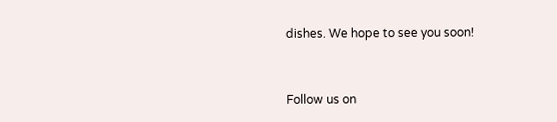dishes. We hope to see you soon!


Follow us on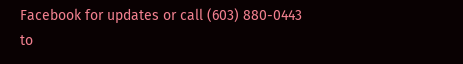Facebook for updates or call (603) 880-0443 to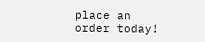place an order today!